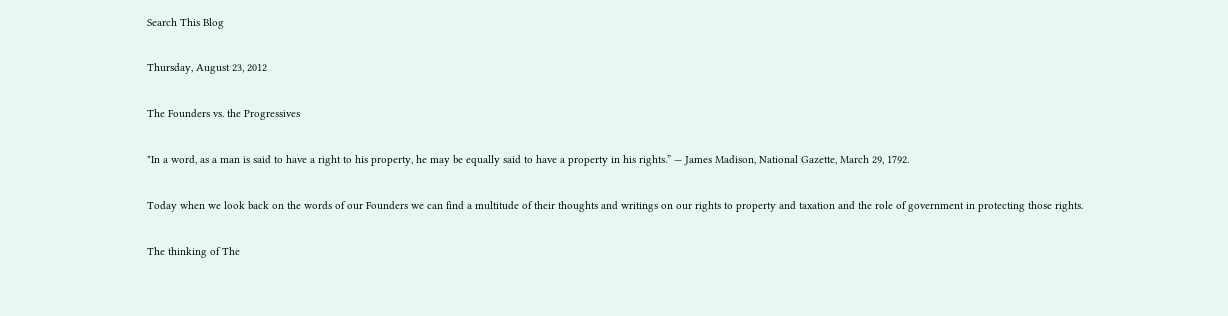Search This Blog

Thursday, August 23, 2012

The Founders vs. the Progressives

"In a word, as a man is said to have a right to his property, he may be equally said to have a property in his rights.” — James Madison, National Gazette, March 29, 1792.

Today when we look back on the words of our Founders we can find a multitude of their thoughts and writings on our rights to property and taxation and the role of government in protecting those rights.

The thinking of The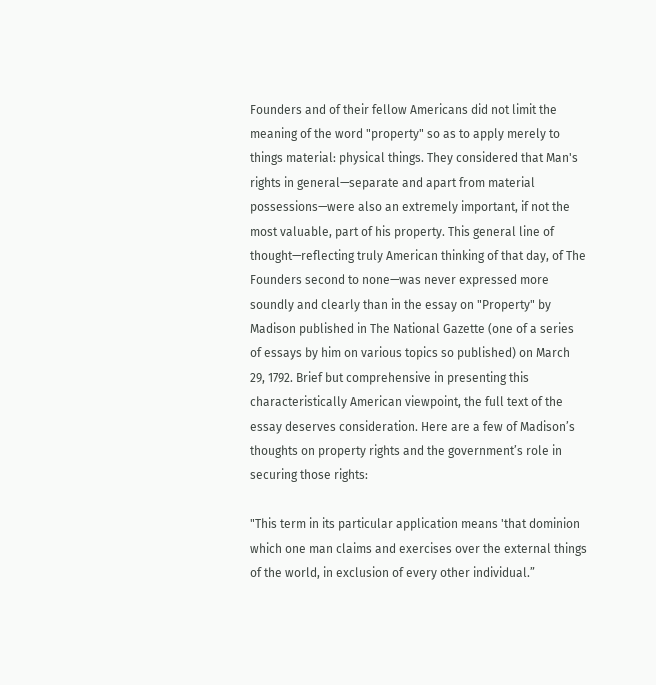Founders and of their fellow Americans did not limit the meaning of the word "property" so as to apply merely to things material: physical things. They considered that Man's rights in general—separate and apart from material possessions—were also an extremely important, if not the most valuable, part of his property. This general line of thought—reflecting truly American thinking of that day, of The Founders second to none—was never expressed more soundly and clearly than in the essay on "Property" by Madison published in The National Gazette (one of a series of essays by him on various topics so published) on March 29, 1792. Brief but comprehensive in presenting this characteristically American viewpoint, the full text of the essay deserves consideration. Here are a few of Madison’s thoughts on property rights and the government’s role in securing those rights:

"This term in its particular application means 'that dominion which one man claims and exercises over the external things of the world, in exclusion of every other individual.”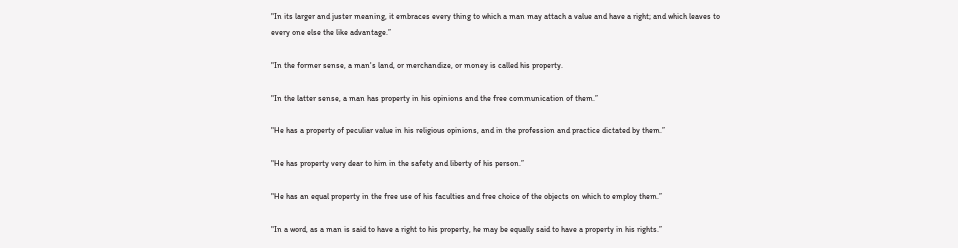"In its larger and juster meaning, it embraces every thing to which a man may attach a value and have a right; and which leaves to every one else the like advantage.”

"In the former sense, a man's land, or merchandize, or money is called his property.

"In the latter sense, a man has property in his opinions and the free communication of them.”

"He has a property of peculiar value in his religious opinions, and in the profession and practice dictated by them.”

"He has property very dear to him in the safety and liberty of his person.”

"He has an equal property in the free use of his faculties and free choice of the objects on which to employ them.”

"In a word, as a man is said to have a right to his property, he may be equally said to have a property in his rights.”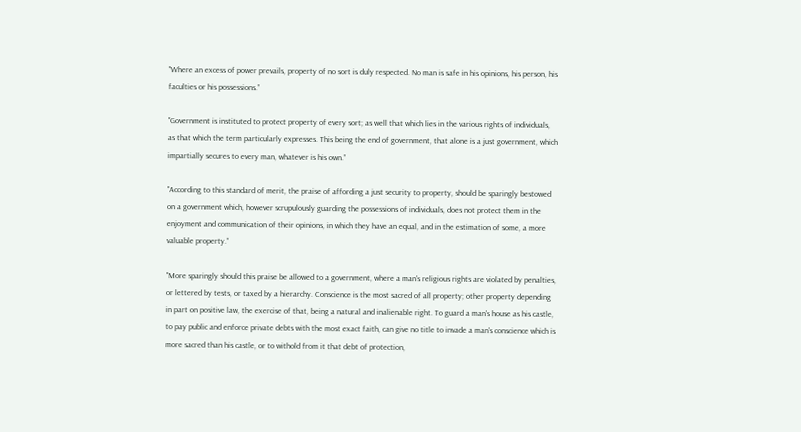"Where an excess of power prevails, property of no sort is duly respected. No man is safe in his opinions, his person, his faculties or his possessions.”

"Government is instituted to protect property of every sort; as well that which lies in the various rights of individuals, as that which the term particularly expresses. This being the end of government, that alone is a just government, which impartially secures to every man, whatever is his own.”

"According to this standard of merit, the praise of affording a just security to property, should be sparingly bestowed on a government which, however scrupulously guarding the possessions of individuals, does not protect them in the enjoyment and communication of their opinions, in which they have an equal, and in the estimation of some, a more valuable property.”

"More sparingly should this praise be allowed to a government, where a man's religious rights are violated by penalties, or lettered by tests, or taxed by a hierarchy. Conscience is the most sacred of all property; other property depending in part on positive law, the exercise of that, being a natural and inalienable right. To guard a man's house as his castle, to pay public and enforce private debts with the most exact faith, can give no title to invade a man's conscience which is more sacred than his castle, or to withold from it that debt of protection,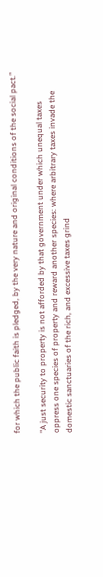for which the public faith is pledged, by the very nature and original conditions of the social pact.”

"A just security to property is not afforded by that government under which unequal taxes oppress one species of property and reward another species: where arbitrary taxes invade the domestic sanctuaries of the rich, and excessive taxes grind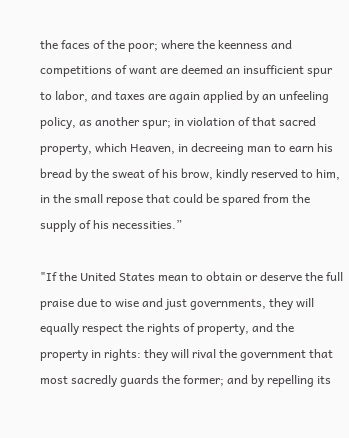the faces of the poor; where the keenness and competitions of want are deemed an insufficient spur to labor, and taxes are again applied by an unfeeling policy, as another spur; in violation of that sacred property, which Heaven, in decreeing man to earn his bread by the sweat of his brow, kindly reserved to him, in the small repose that could be spared from the supply of his necessities.”

"If the United States mean to obtain or deserve the full praise due to wise and just governments, they will equally respect the rights of property, and the property in rights: they will rival the government that most sacredly guards the former; and by repelling its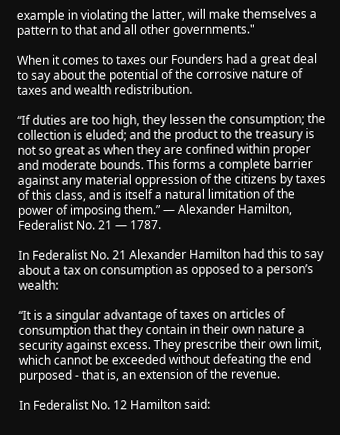example in violating the latter, will make themselves a pattern to that and all other governments."

When it comes to taxes our Founders had a great deal to say about the potential of the corrosive nature of taxes and wealth redistribution.

“If duties are too high, they lessen the consumption; the collection is eluded; and the product to the treasury is not so great as when they are confined within proper and moderate bounds. This forms a complete barrier against any material oppression of the citizens by taxes of this class, and is itself a natural limitation of the power of imposing them.” — Alexander Hamilton, Federalist No. 21 — 1787.

In Federalist No. 21 Alexander Hamilton had this to say about a tax on consumption as opposed to a person’s wealth:

“It is a singular advantage of taxes on articles of consumption that they contain in their own nature a security against excess. They prescribe their own limit, which cannot be exceeded without defeating the end purposed - that is, an extension of the revenue.

In Federalist No. 12 Hamilton said: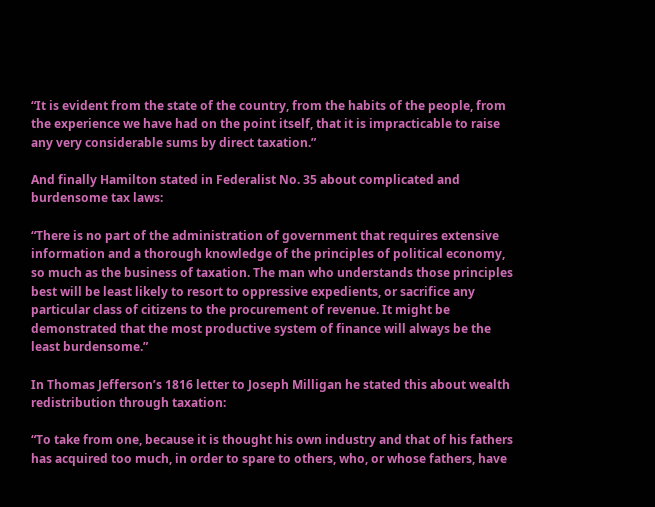“It is evident from the state of the country, from the habits of the people, from the experience we have had on the point itself, that it is impracticable to raise any very considerable sums by direct taxation.”

And finally Hamilton stated in Federalist No. 35 about complicated and burdensome tax laws:

“There is no part of the administration of government that requires extensive information and a thorough knowledge of the principles of political economy, so much as the business of taxation. The man who understands those principles best will be least likely to resort to oppressive expedients, or sacrifice any particular class of citizens to the procurement of revenue. It might be demonstrated that the most productive system of finance will always be the least burdensome.”

In Thomas Jefferson’s 1816 letter to Joseph Milligan he stated this about wealth redistribution through taxation:

“To take from one, because it is thought his own industry and that of his fathers has acquired too much, in order to spare to others, who, or whose fathers, have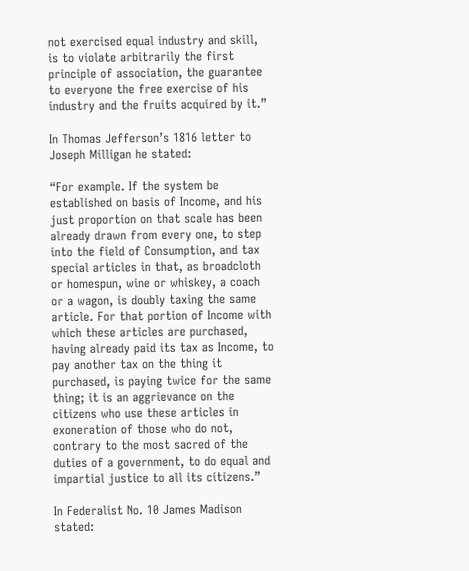not exercised equal industry and skill, is to violate arbitrarily the first principle of association, the guarantee to everyone the free exercise of his industry and the fruits acquired by it.”

In Thomas Jefferson’s 1816 letter to Joseph Milligan he stated:

“For example. If the system be established on basis of Income, and his just proportion on that scale has been already drawn from every one, to step into the field of Consumption, and tax special articles in that, as broadcloth or homespun, wine or whiskey, a coach or a wagon, is doubly taxing the same article. For that portion of Income with which these articles are purchased, having already paid its tax as Income, to pay another tax on the thing it purchased, is paying twice for the same thing; it is an aggrievance on the citizens who use these articles in exoneration of those who do not, contrary to the most sacred of the duties of a government, to do equal and impartial justice to all its citizens.”

In Federalist No. 10 James Madison stated: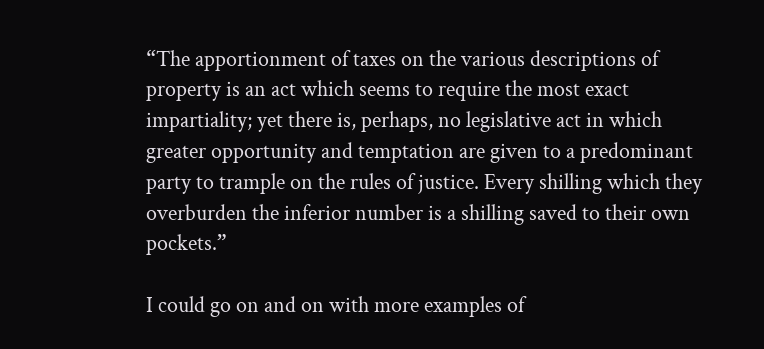“The apportionment of taxes on the various descriptions of property is an act which seems to require the most exact impartiality; yet there is, perhaps, no legislative act in which greater opportunity and temptation are given to a predominant party to trample on the rules of justice. Every shilling which they overburden the inferior number is a shilling saved to their own pockets.”

I could go on and on with more examples of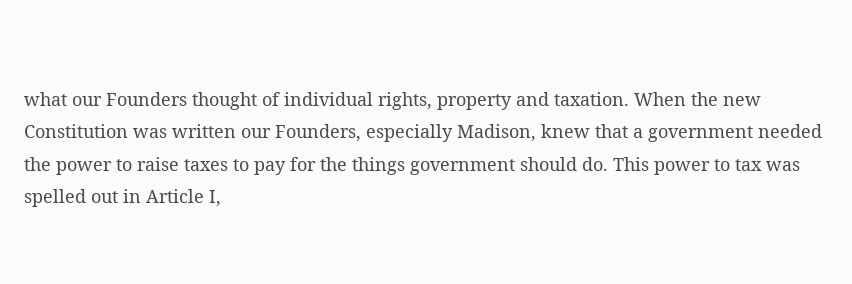what our Founders thought of individual rights, property and taxation. When the new Constitution was written our Founders, especially Madison, knew that a government needed the power to raise taxes to pay for the things government should do. This power to tax was spelled out in Article I,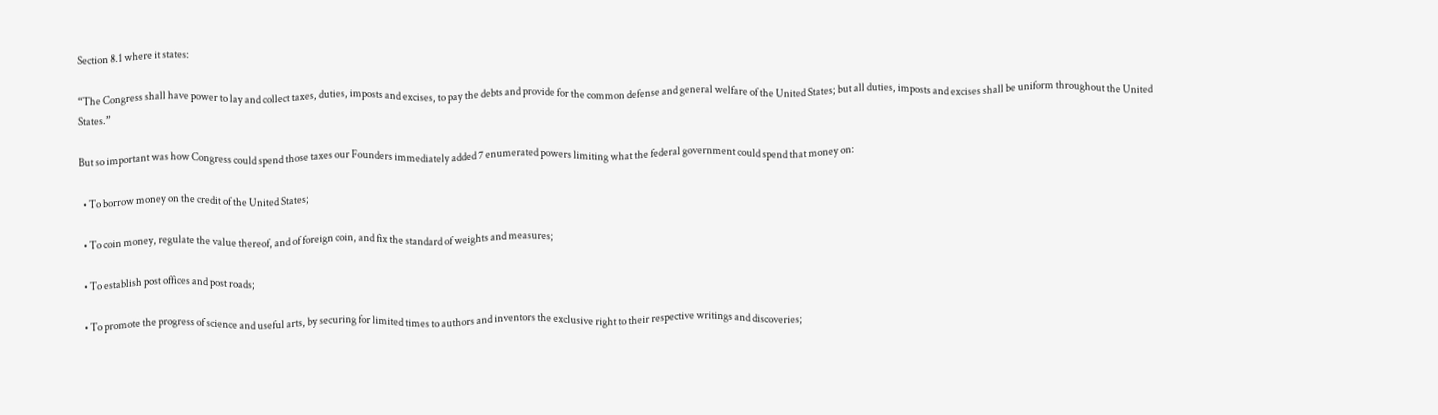Section 8.1 where it states:

“The Congress shall have power to lay and collect taxes, duties, imposts and excises, to pay the debts and provide for the common defense and general welfare of the United States; but all duties, imposts and excises shall be uniform throughout the United States.”

But so important was how Congress could spend those taxes our Founders immediately added 7 enumerated powers limiting what the federal government could spend that money on:

  • To borrow money on the credit of the United States;

  • To coin money, regulate the value thereof, and of foreign coin, and fix the standard of weights and measures;

  • To establish post offices and post roads;

  • To promote the progress of science and useful arts, by securing for limited times to authors and inventors the exclusive right to their respective writings and discoveries;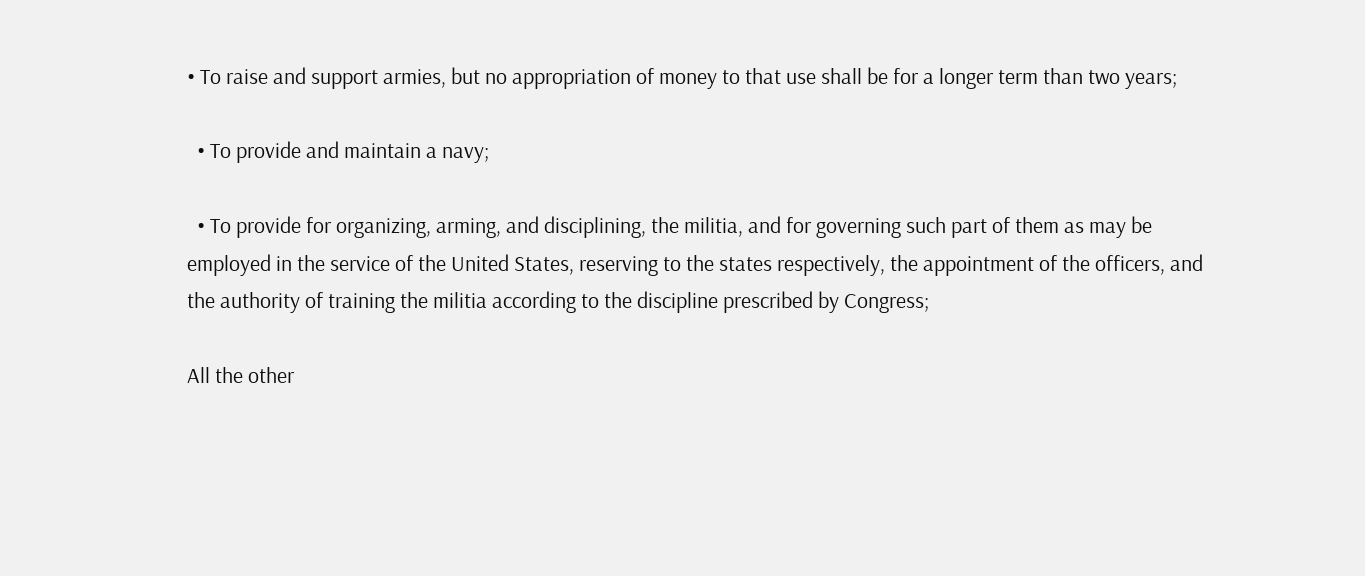• To raise and support armies, but no appropriation of money to that use shall be for a longer term than two years;

  • To provide and maintain a navy;

  • To provide for organizing, arming, and disciplining, the militia, and for governing such part of them as may be employed in the service of the United States, reserving to the states respectively, the appointment of the officers, and the authority of training the militia according to the discipline prescribed by Congress;

All the other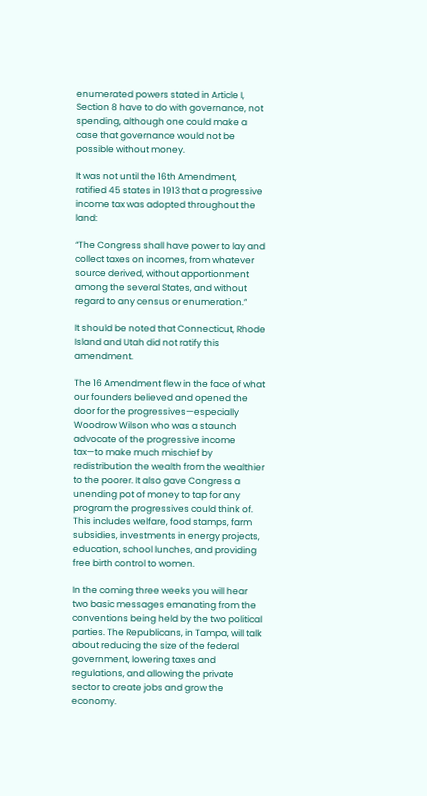enumerated powers stated in Article I, Section 8 have to do with governance, not spending, although one could make a case that governance would not be possible without money.

It was not until the 16th Amendment, ratified 45 states in 1913 that a progressive income tax was adopted throughout the land:

“The Congress shall have power to lay and collect taxes on incomes, from whatever source derived, without apportionment among the several States, and without regard to any census or enumeration.”

It should be noted that Connecticut, Rhode Island and Utah did not ratify this amendment.

The 16 Amendment flew in the face of what our founders believed and opened the door for the progressives—especially Woodrow Wilson who was a staunch advocate of the progressive income tax—to make much mischief by redistribution the wealth from the wealthier to the poorer. It also gave Congress a unending pot of money to tap for any program the progressives could think of. This includes welfare, food stamps, farm subsidies, investments in energy projects, education, school lunches, and providing free birth control to women.

In the coming three weeks you will hear two basic messages emanating from the conventions being held by the two political parties. The Republicans, in Tampa, will talk about reducing the size of the federal government, lowering taxes and regulations, and allowing the private sector to create jobs and grow the economy.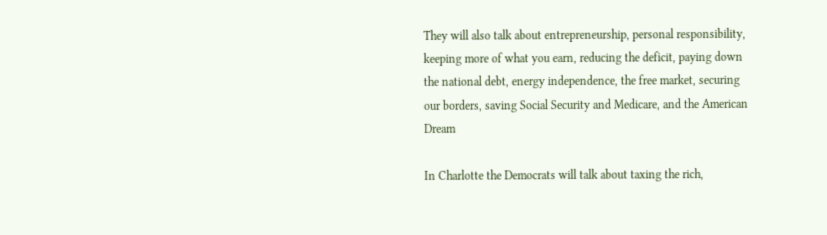They will also talk about entrepreneurship, personal responsibility, keeping more of what you earn, reducing the deficit, paying down the national debt, energy independence, the free market, securing our borders, saving Social Security and Medicare, and the American Dream

In Charlotte the Democrats will talk about taxing the rich,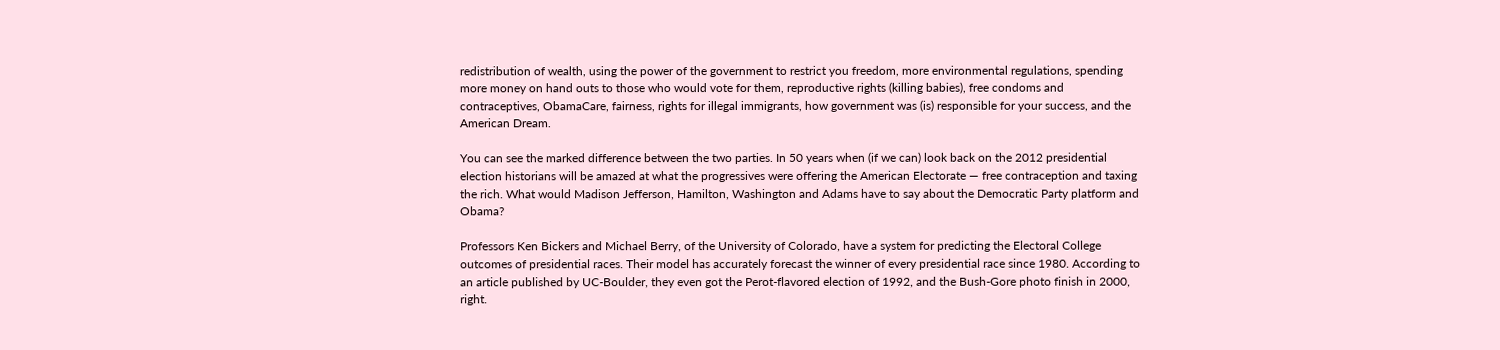redistribution of wealth, using the power of the government to restrict you freedom, more environmental regulations, spending more money on hand outs to those who would vote for them, reproductive rights (killing babies), free condoms and contraceptives, ObamaCare, fairness, rights for illegal immigrants, how government was (is) responsible for your success, and the American Dream.

You can see the marked difference between the two parties. In 50 years when (if we can) look back on the 2012 presidential election historians will be amazed at what the progressives were offering the American Electorate — free contraception and taxing the rich. What would Madison Jefferson, Hamilton, Washington and Adams have to say about the Democratic Party platform and Obama?

Professors Ken Bickers and Michael Berry, of the University of Colorado, have a system for predicting the Electoral College outcomes of presidential races. Their model has accurately forecast the winner of every presidential race since 1980. According to an article published by UC-Boulder, they even got the Perot-flavored election of 1992, and the Bush-Gore photo finish in 2000, right.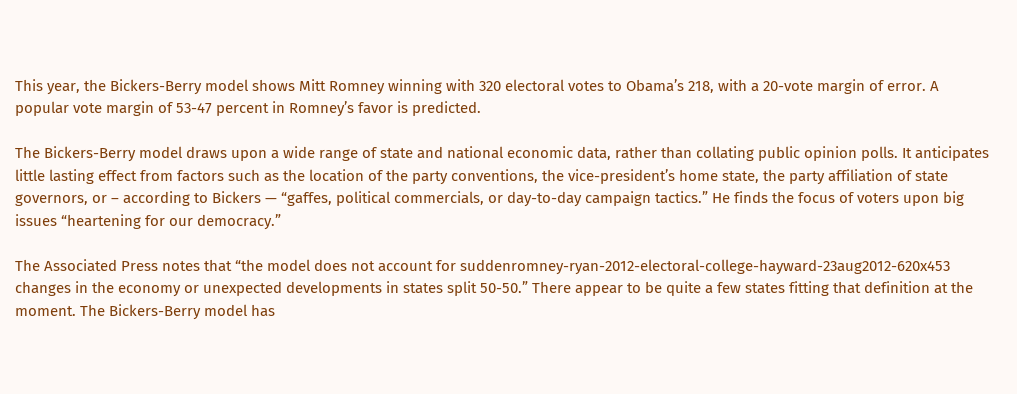This year, the Bickers-Berry model shows Mitt Romney winning with 320 electoral votes to Obama’s 218, with a 20-vote margin of error. A popular vote margin of 53-47 percent in Romney’s favor is predicted.

The Bickers-Berry model draws upon a wide range of state and national economic data, rather than collating public opinion polls. It anticipates little lasting effect from factors such as the location of the party conventions, the vice-president’s home state, the party affiliation of state governors, or – according to Bickers — “gaffes, political commercials, or day-to-day campaign tactics.” He finds the focus of voters upon big issues “heartening for our democracy.”

The Associated Press notes that “the model does not account for suddenromney-ryan-2012-electoral-college-hayward-23aug2012-620x453 changes in the economy or unexpected developments in states split 50-50.” There appear to be quite a few states fitting that definition at the moment. The Bickers-Berry model has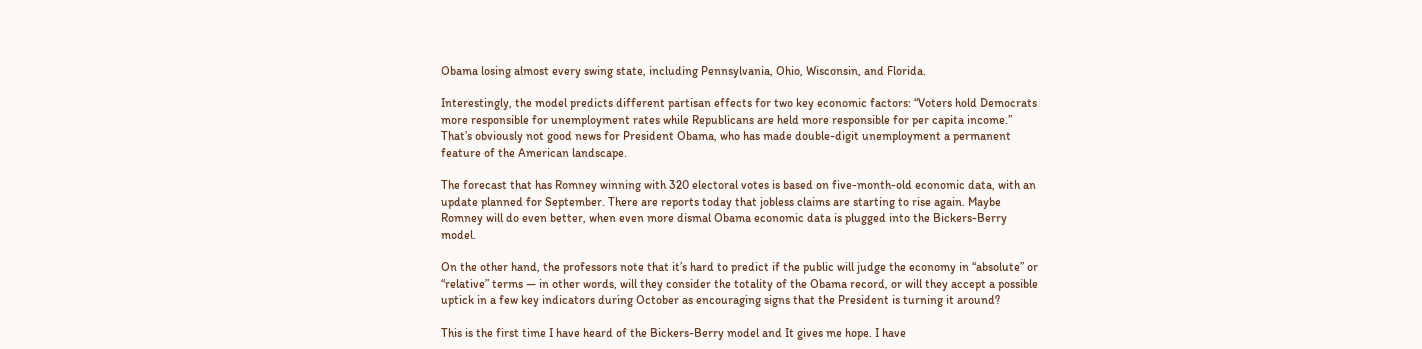Obama losing almost every swing state, including Pennsylvania, Ohio, Wisconsin, and Florida.

Interestingly, the model predicts different partisan effects for two key economic factors: “Voters hold Democrats more responsible for unemployment rates while Republicans are held more responsible for per capita income.” That’s obviously not good news for President Obama, who has made double-digit unemployment a permanent feature of the American landscape.

The forecast that has Romney winning with 320 electoral votes is based on five-month-old economic data, with an update planned for September. There are reports today that jobless claims are starting to rise again. Maybe Romney will do even better, when even more dismal Obama economic data is plugged into the Bickers-Berry model.

On the other hand, the professors note that it’s hard to predict if the public will judge the economy in “absolute” or “relative” terms — in other words, will they consider the totality of the Obama record, or will they accept a possible uptick in a few key indicators during October as encouraging signs that the President is turning it around?

This is the first time I have heard of the Bickers-Berry model and It gives me hope. I have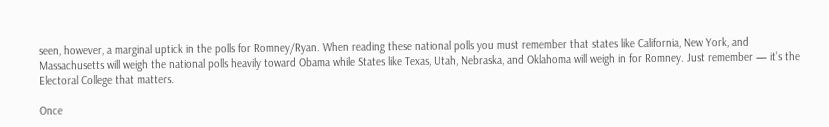seen, however, a marginal uptick in the polls for Romney/Ryan. When reading these national polls you must remember that states like California, New York, and Massachusetts will weigh the national polls heavily toward Obama while States like Texas, Utah, Nebraska, and Oklahoma will weigh in for Romney. Just remember — it’s the Electoral College that matters.

Once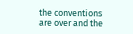the conventions are over and the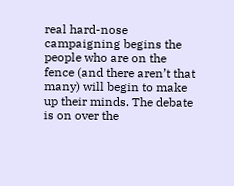real hard-nose campaigning begins the people who are on the fence (and there aren’t that many) will begin to make up their minds. The debate is on over the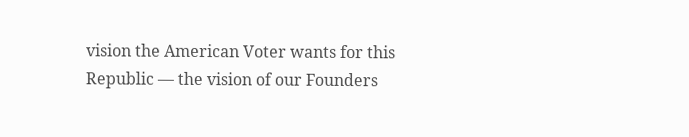vision the American Voter wants for this Republic — the vision of our Founders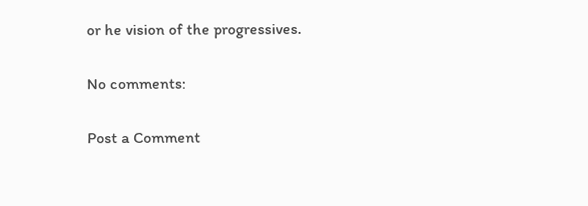or he vision of the progressives.

No comments:

Post a Comment